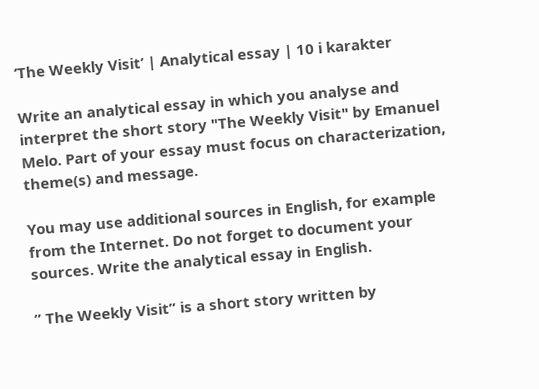‘The Weekly Visit’ | Analytical essay | 10 i karakter

Write an analytical essay in which you analyse and interpret the short story "The Weekly Visit" by Emanuel Melo. Part of your essay must focus on characterization, theme(s) and message.

You may use additional sources in English, for example from the Internet. Do not forget to document your sources. Write the analytical essay in English.

” The Weekly Visit” is a short story written by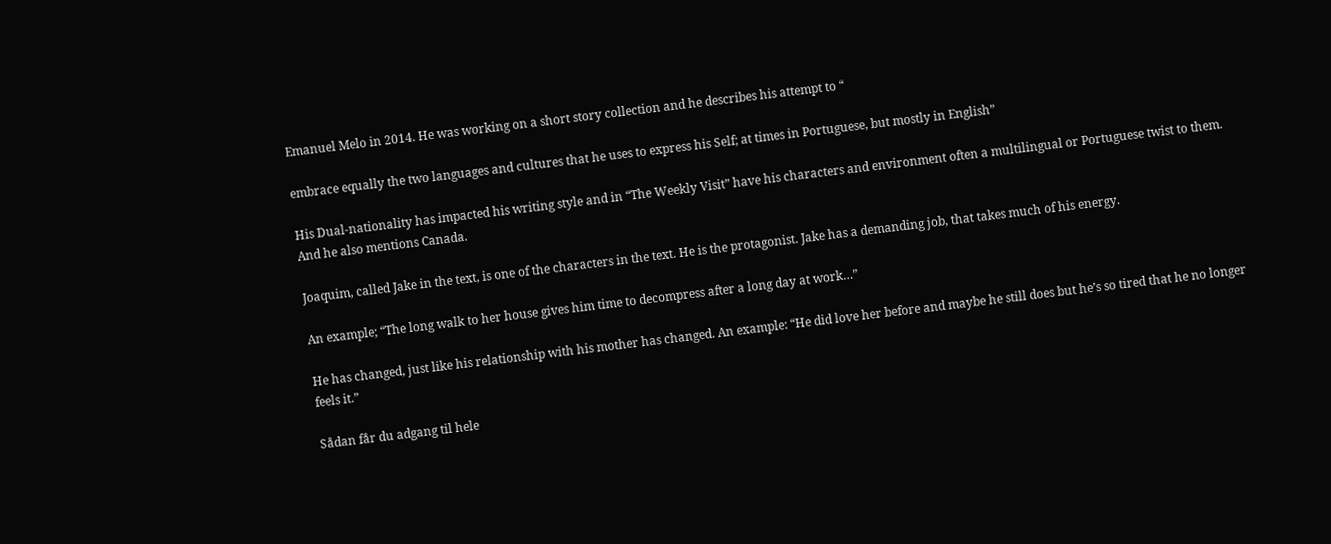Emanuel Melo in 2014. He was working on a short story collection and he describes his attempt to “

embrace equally the two languages and cultures that he uses to express his Self; at times in Portuguese, but mostly in English”

His Dual-nationality has impacted his writing style and in “The Weekly Visit” have his characters and environment often a multilingual or Portuguese twist to them. And he also mentions Canada.

Joaquim, called Jake in the text, is one of the characters in the text. He is the protagonist. Jake has a demanding job, that takes much of his energy.

An example; “The long walk to her house gives him time to decompress after a long day at work…”

He has changed, just like his relationship with his mother has changed. An example: “He did love her before and maybe he still does but he’s so tired that he no longer feels it.”

Sådan får du adgang til hele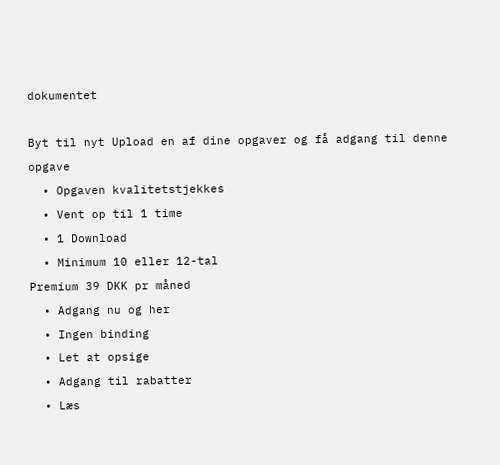dokumentet

Byt til nyt Upload en af dine opgaver og få adgang til denne opgave
  • Opgaven kvalitetstjekkes
  • Vent op til 1 time
  • 1 Download
  • Minimum 10 eller 12-tal
Premium 39 DKK pr måned
  • Adgang nu og her
  • Ingen binding
  • Let at opsige
  • Adgang til rabatter
  • Læs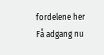fordelene her
Få adgang nu